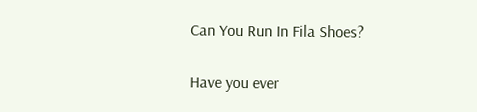Can You Run In Fila Shoes?

Have you ever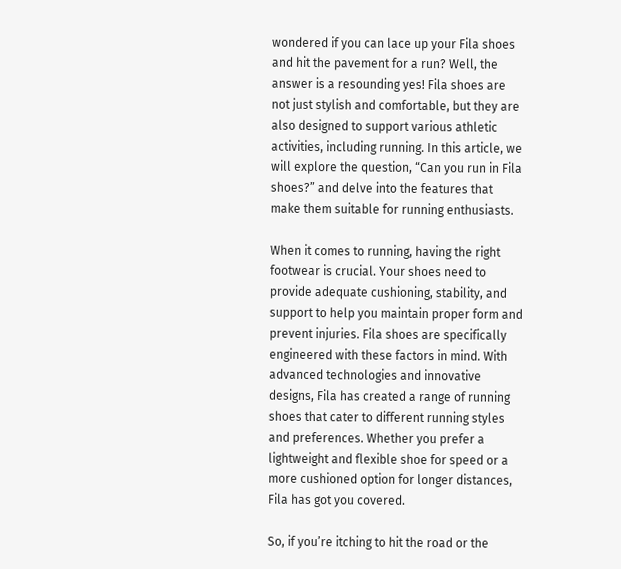wondered if you can lace up your Fila shoes and hit the pavement for a run? Well, the answer is a resounding yes! Fila shoes are not just stylish and comfortable, but they are also designed to support various athletic activities, including running. In this article, we will explore the question, “Can you run in Fila shoes?” and delve into the features that make them suitable for running enthusiasts.

When it comes to running, having the right footwear is crucial. Your shoes need to provide adequate cushioning, stability, and support to help you maintain proper form and prevent injuries. Fila shoes are specifically engineered with these factors in mind. With advanced technologies and innovative designs, Fila has created a range of running shoes that cater to different running styles and preferences. Whether you prefer a lightweight and flexible shoe for speed or a more cushioned option for longer distances, Fila has got you covered.

So, if you’re itching to hit the road or the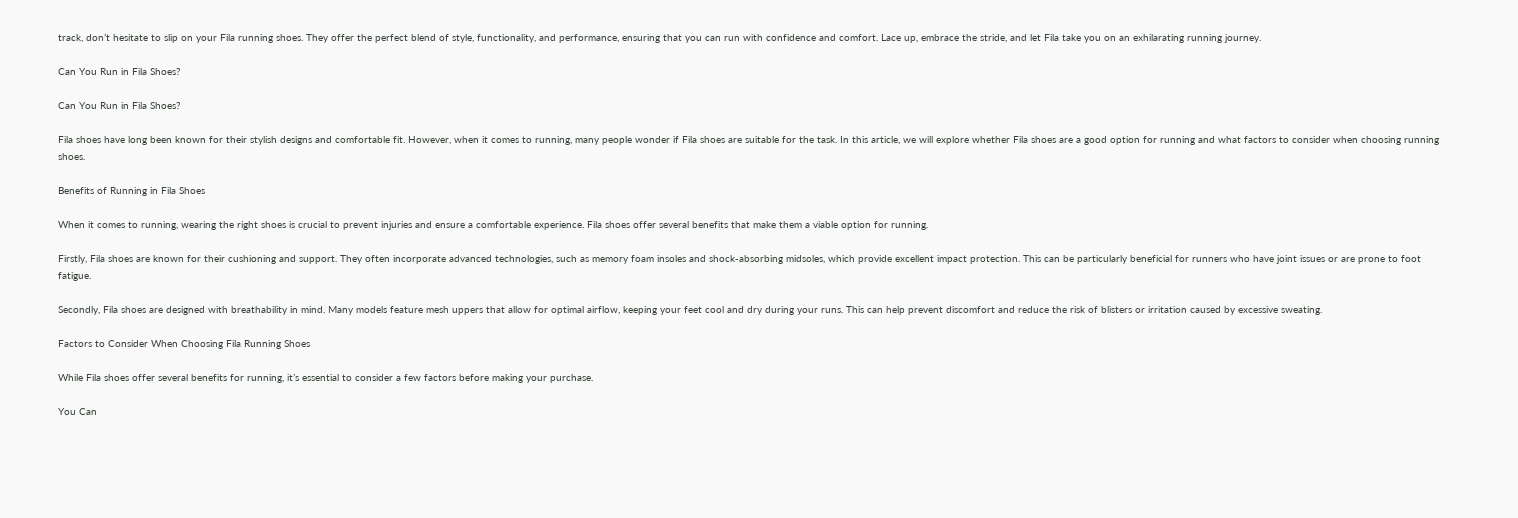track, don’t hesitate to slip on your Fila running shoes. They offer the perfect blend of style, functionality, and performance, ensuring that you can run with confidence and comfort. Lace up, embrace the stride, and let Fila take you on an exhilarating running journey.

Can You Run in Fila Shoes?

Can You Run in Fila Shoes?

Fila shoes have long been known for their stylish designs and comfortable fit. However, when it comes to running, many people wonder if Fila shoes are suitable for the task. In this article, we will explore whether Fila shoes are a good option for running and what factors to consider when choosing running shoes.

Benefits of Running in Fila Shoes

When it comes to running, wearing the right shoes is crucial to prevent injuries and ensure a comfortable experience. Fila shoes offer several benefits that make them a viable option for running.

Firstly, Fila shoes are known for their cushioning and support. They often incorporate advanced technologies, such as memory foam insoles and shock-absorbing midsoles, which provide excellent impact protection. This can be particularly beneficial for runners who have joint issues or are prone to foot fatigue.

Secondly, Fila shoes are designed with breathability in mind. Many models feature mesh uppers that allow for optimal airflow, keeping your feet cool and dry during your runs. This can help prevent discomfort and reduce the risk of blisters or irritation caused by excessive sweating.

Factors to Consider When Choosing Fila Running Shoes

While Fila shoes offer several benefits for running, it’s essential to consider a few factors before making your purchase.

You Can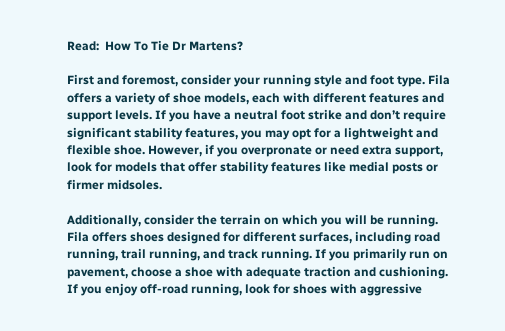Read:  How To Tie Dr Martens?

First and foremost, consider your running style and foot type. Fila offers a variety of shoe models, each with different features and support levels. If you have a neutral foot strike and don’t require significant stability features, you may opt for a lightweight and flexible shoe. However, if you overpronate or need extra support, look for models that offer stability features like medial posts or firmer midsoles.

Additionally, consider the terrain on which you will be running. Fila offers shoes designed for different surfaces, including road running, trail running, and track running. If you primarily run on pavement, choose a shoe with adequate traction and cushioning. If you enjoy off-road running, look for shoes with aggressive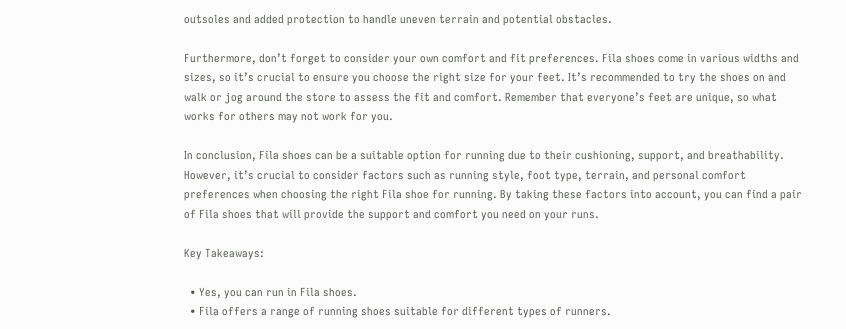outsoles and added protection to handle uneven terrain and potential obstacles.

Furthermore, don’t forget to consider your own comfort and fit preferences. Fila shoes come in various widths and sizes, so it’s crucial to ensure you choose the right size for your feet. It’s recommended to try the shoes on and walk or jog around the store to assess the fit and comfort. Remember that everyone’s feet are unique, so what works for others may not work for you.

In conclusion, Fila shoes can be a suitable option for running due to their cushioning, support, and breathability. However, it’s crucial to consider factors such as running style, foot type, terrain, and personal comfort preferences when choosing the right Fila shoe for running. By taking these factors into account, you can find a pair of Fila shoes that will provide the support and comfort you need on your runs.

Key Takeaways:

  • Yes, you can run in Fila shoes.
  • Fila offers a range of running shoes suitable for different types of runners.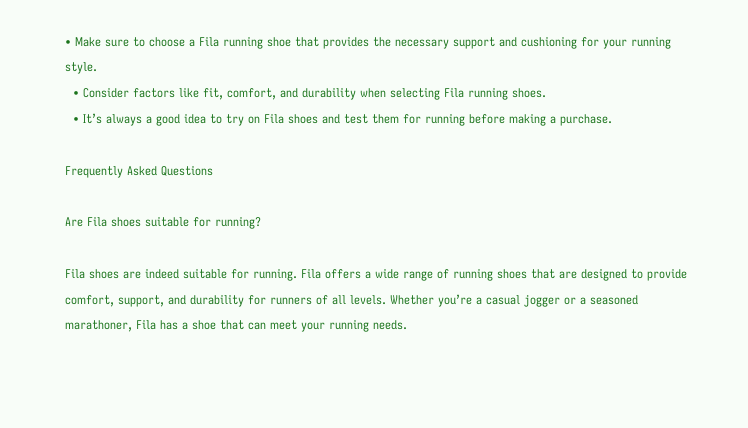• Make sure to choose a Fila running shoe that provides the necessary support and cushioning for your running style.
  • Consider factors like fit, comfort, and durability when selecting Fila running shoes.
  • It’s always a good idea to try on Fila shoes and test them for running before making a purchase.

Frequently Asked Questions

Are Fila shoes suitable for running?

Fila shoes are indeed suitable for running. Fila offers a wide range of running shoes that are designed to provide comfort, support, and durability for runners of all levels. Whether you’re a casual jogger or a seasoned marathoner, Fila has a shoe that can meet your running needs.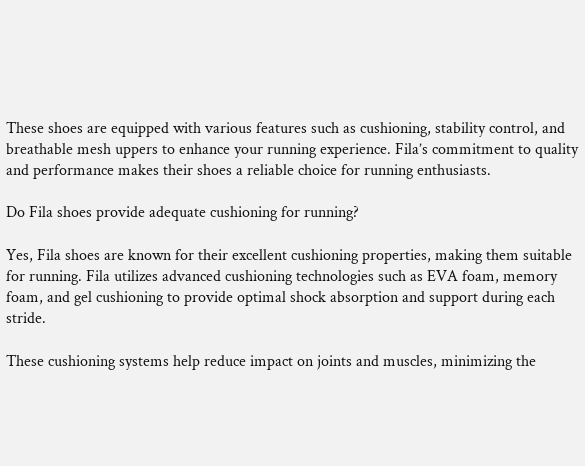These shoes are equipped with various features such as cushioning, stability control, and breathable mesh uppers to enhance your running experience. Fila’s commitment to quality and performance makes their shoes a reliable choice for running enthusiasts.

Do Fila shoes provide adequate cushioning for running?

Yes, Fila shoes are known for their excellent cushioning properties, making them suitable for running. Fila utilizes advanced cushioning technologies such as EVA foam, memory foam, and gel cushioning to provide optimal shock absorption and support during each stride.

These cushioning systems help reduce impact on joints and muscles, minimizing the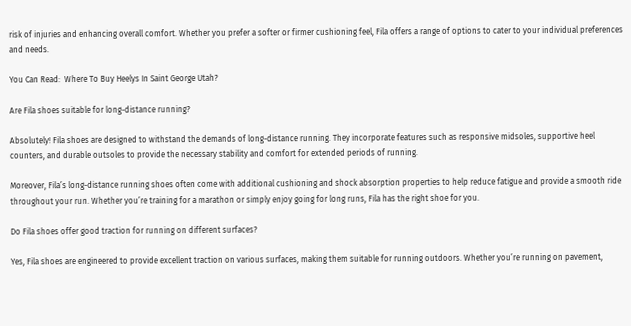risk of injuries and enhancing overall comfort. Whether you prefer a softer or firmer cushioning feel, Fila offers a range of options to cater to your individual preferences and needs.

You Can Read:  Where To Buy Heelys In Saint George Utah?

Are Fila shoes suitable for long-distance running?

Absolutely! Fila shoes are designed to withstand the demands of long-distance running. They incorporate features such as responsive midsoles, supportive heel counters, and durable outsoles to provide the necessary stability and comfort for extended periods of running.

Moreover, Fila’s long-distance running shoes often come with additional cushioning and shock absorption properties to help reduce fatigue and provide a smooth ride throughout your run. Whether you’re training for a marathon or simply enjoy going for long runs, Fila has the right shoe for you.

Do Fila shoes offer good traction for running on different surfaces?

Yes, Fila shoes are engineered to provide excellent traction on various surfaces, making them suitable for running outdoors. Whether you’re running on pavement,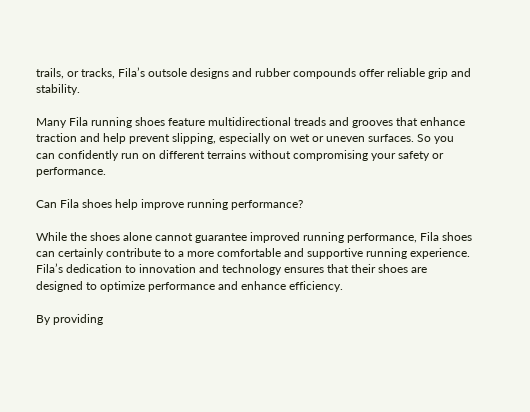trails, or tracks, Fila’s outsole designs and rubber compounds offer reliable grip and stability.

Many Fila running shoes feature multidirectional treads and grooves that enhance traction and help prevent slipping, especially on wet or uneven surfaces. So you can confidently run on different terrains without compromising your safety or performance.

Can Fila shoes help improve running performance?

While the shoes alone cannot guarantee improved running performance, Fila shoes can certainly contribute to a more comfortable and supportive running experience. Fila’s dedication to innovation and technology ensures that their shoes are designed to optimize performance and enhance efficiency.

By providing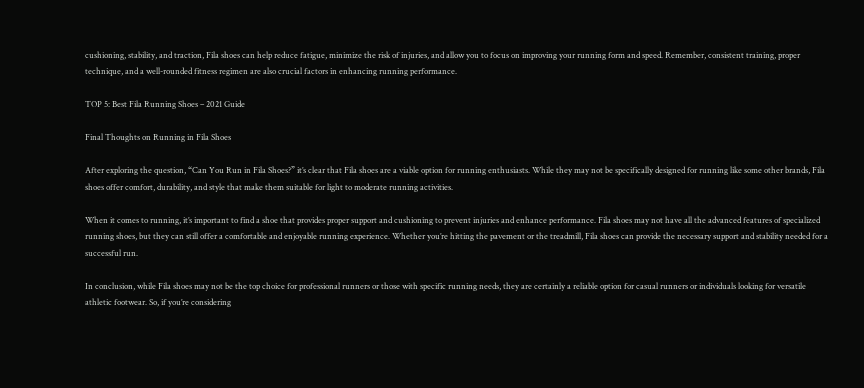cushioning, stability, and traction, Fila shoes can help reduce fatigue, minimize the risk of injuries, and allow you to focus on improving your running form and speed. Remember, consistent training, proper technique, and a well-rounded fitness regimen are also crucial factors in enhancing running performance.

TOP 5: Best Fila Running Shoes – 2021 Guide

Final Thoughts on Running in Fila Shoes

After exploring the question, “Can You Run in Fila Shoes?” it’s clear that Fila shoes are a viable option for running enthusiasts. While they may not be specifically designed for running like some other brands, Fila shoes offer comfort, durability, and style that make them suitable for light to moderate running activities.

When it comes to running, it’s important to find a shoe that provides proper support and cushioning to prevent injuries and enhance performance. Fila shoes may not have all the advanced features of specialized running shoes, but they can still offer a comfortable and enjoyable running experience. Whether you’re hitting the pavement or the treadmill, Fila shoes can provide the necessary support and stability needed for a successful run.

In conclusion, while Fila shoes may not be the top choice for professional runners or those with specific running needs, they are certainly a reliable option for casual runners or individuals looking for versatile athletic footwear. So, if you’re considering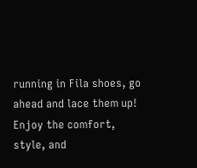running in Fila shoes, go ahead and lace them up! Enjoy the comfort, style, and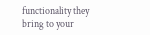functionality they bring to your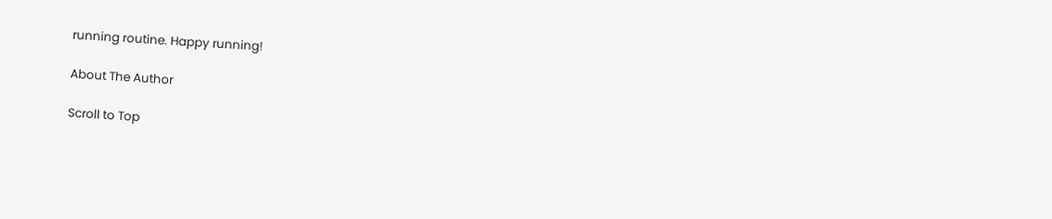running routine. Happy running!

About The Author

Scroll to Top